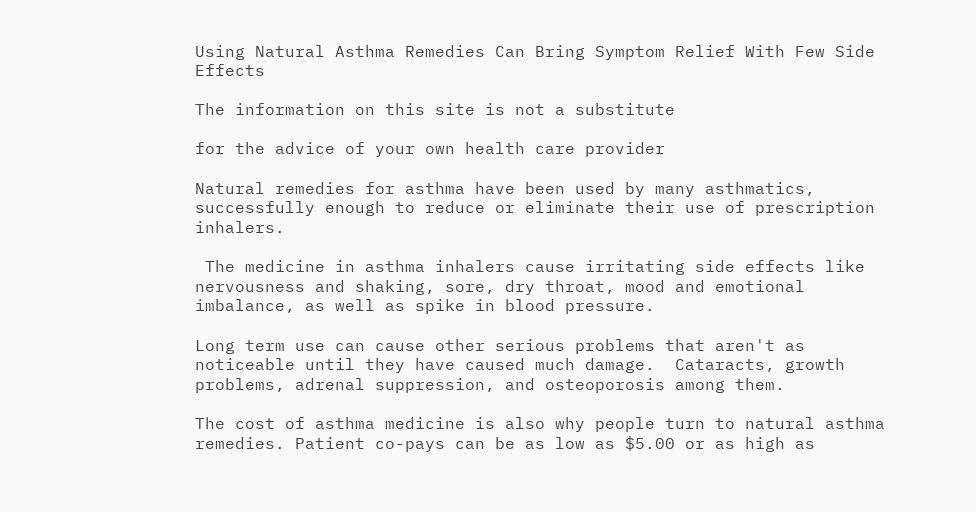Using Natural Asthma Remedies Can Bring Symptom Relief With Few Side Effects

The information on this site is not a substitute

for the advice of your own health care provider

Natural remedies for asthma have been used by many asthmatics, successfully enough to reduce or eliminate their use of prescription inhalers.

 The medicine in asthma inhalers cause irritating side effects like nervousness and shaking, sore, dry throat, mood and emotional imbalance, as well as spike in blood pressure.

Long term use can cause other serious problems that aren't as noticeable until they have caused much damage.  Cataracts, growth problems, adrenal suppression, and osteoporosis among them.

The cost of asthma medicine is also why people turn to natural asthma remedies. Patient co-pays can be as low as $5.00 or as high as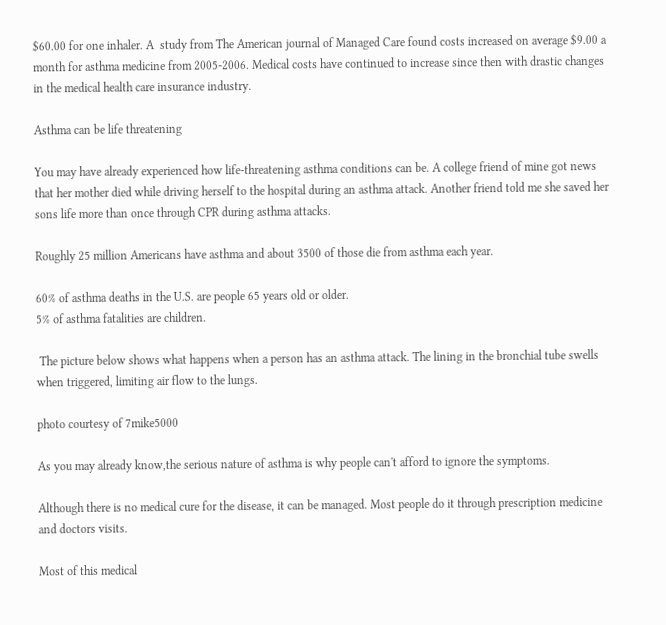$60.00 for one inhaler. A  study from The American journal of Managed Care found costs increased on average $9.00 a month for asthma medicine from 2005-2006. Medical costs have continued to increase since then with drastic changes in the medical health care insurance industry.

Asthma can be life threatening

You may have already experienced how life-threatening asthma conditions can be. A college friend of mine got news that her mother died while driving herself to the hospital during an asthma attack. Another friend told me she saved her sons life more than once through CPR during asthma attacks.

Roughly 25 million Americans have asthma and about 3500 of those die from asthma each year.

60% of asthma deaths in the U.S. are people 65 years old or older.
5% of asthma fatalities are children.

 The picture below shows what happens when a person has an asthma attack. The lining in the bronchial tube swells when triggered, limiting air flow to the lungs.

photo courtesy of 7mike5000

As you may already know,the serious nature of asthma is why people can't afford to ignore the symptoms.

Although there is no medical cure for the disease, it can be managed. Most people do it through prescription medicine and doctors visits.

Most of this medical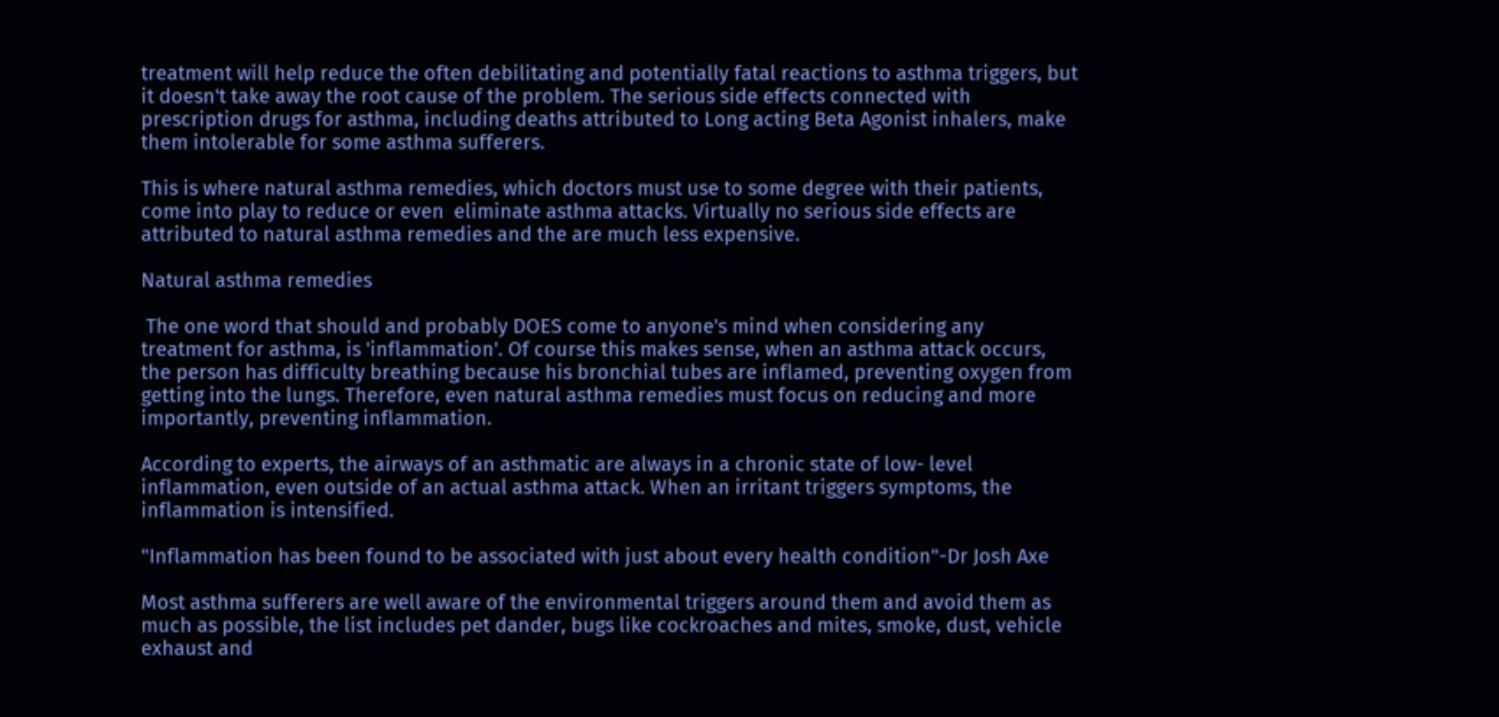treatment will help reduce the often debilitating and potentially fatal reactions to asthma triggers, but it doesn't take away the root cause of the problem. The serious side effects connected with prescription drugs for asthma, including deaths attributed to Long acting Beta Agonist inhalers, make them intolerable for some asthma sufferers.

This is where natural asthma remedies, which doctors must use to some degree with their patients, come into play to reduce or even  eliminate asthma attacks. Virtually no serious side effects are attributed to natural asthma remedies and the are much less expensive.

Natural asthma remedies

 The one word that should and probably DOES come to anyone's mind when considering any treatment for asthma, is 'inflammation'. Of course this makes sense, when an asthma attack occurs, the person has difficulty breathing because his bronchial tubes are inflamed, preventing oxygen from getting into the lungs. Therefore, even natural asthma remedies must focus on reducing and more importantly, preventing inflammation.

According to experts, the airways of an asthmatic are always in a chronic state of low- level inflammation, even outside of an actual asthma attack. When an irritant triggers symptoms, the inflammation is intensified.

"Inflammation has been found to be associated with just about every health condition"-Dr Josh Axe

Most asthma sufferers are well aware of the environmental triggers around them and avoid them as much as possible, the list includes pet dander, bugs like cockroaches and mites, smoke, dust, vehicle exhaust and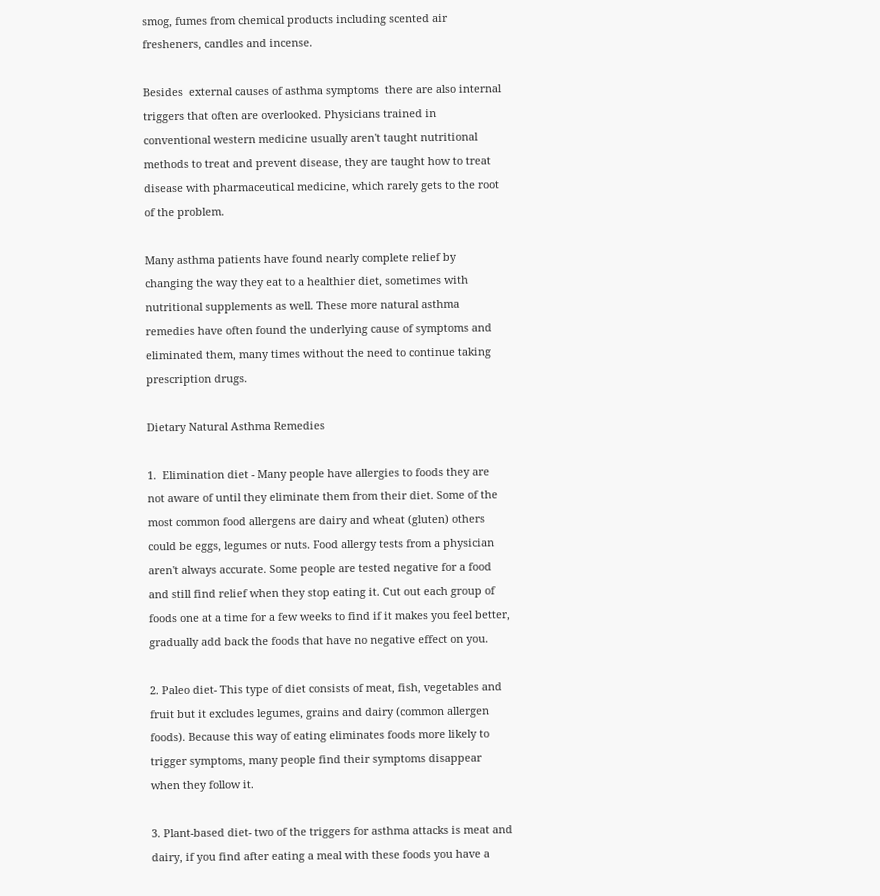smog, fumes from chemical products including scented air fresheners, candles and incense.

Besides  external causes of asthma symptoms  there are also internal triggers that often are overlooked. Physicians trained in conventional western medicine usually aren't taught nutritional methods to treat and prevent disease, they are taught how to treat disease with pharmaceutical medicine, which rarely gets to the root of the problem.

Many asthma patients have found nearly complete relief by changing the way they eat to a healthier diet, sometimes with nutritional supplements as well. These more natural asthma remedies have often found the underlying cause of symptoms and eliminated them, many times without the need to continue taking prescription drugs.

Dietary Natural Asthma Remedies

1.  Elimination diet - Many people have allergies to foods they are not aware of until they eliminate them from their diet. Some of the most common food allergens are dairy and wheat (gluten) others could be eggs, legumes or nuts. Food allergy tests from a physician aren't always accurate. Some people are tested negative for a food and still find relief when they stop eating it. Cut out each group of foods one at a time for a few weeks to find if it makes you feel better, gradually add back the foods that have no negative effect on you.

2. Paleo diet- This type of diet consists of meat, fish, vegetables and fruit but it excludes legumes, grains and dairy (common allergen foods). Because this way of eating eliminates foods more likely to trigger symptoms, many people find their symptoms disappear when they follow it.

3. Plant-based diet- two of the triggers for asthma attacks is meat and dairy, if you find after eating a meal with these foods you have a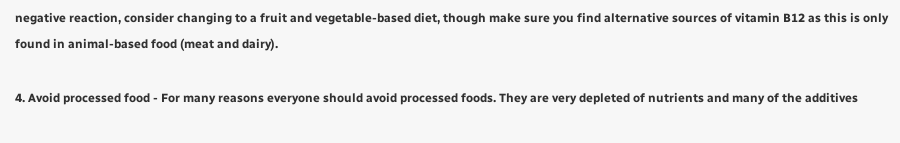negative reaction, consider changing to a fruit and vegetable-based diet, though make sure you find alternative sources of vitamin B12 as this is only found in animal-based food (meat and dairy).

4. Avoid processed food - For many reasons everyone should avoid processed foods. They are very depleted of nutrients and many of the additives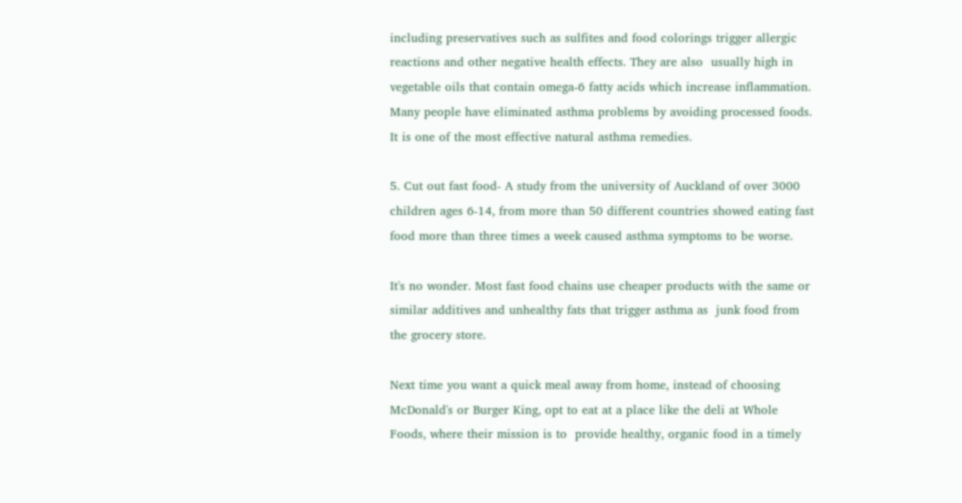including preservatives such as sulfites and food colorings trigger allergic reactions and other negative health effects. They are also  usually high in vegetable oils that contain omega-6 fatty acids which increase inflammation. Many people have eliminated asthma problems by avoiding processed foods. It is one of the most effective natural asthma remedies.

5. Cut out fast food- A study from the university of Auckland of over 3000 children ages 6-14, from more than 50 different countries showed eating fast food more than three times a week caused asthma symptoms to be worse.

It's no wonder. Most fast food chains use cheaper products with the same or similar additives and unhealthy fats that trigger asthma as  junk food from the grocery store.

Next time you want a quick meal away from home, instead of choosing McDonald's or Burger King, opt to eat at a place like the deli at Whole Foods, where their mission is to  provide healthy, organic food in a timely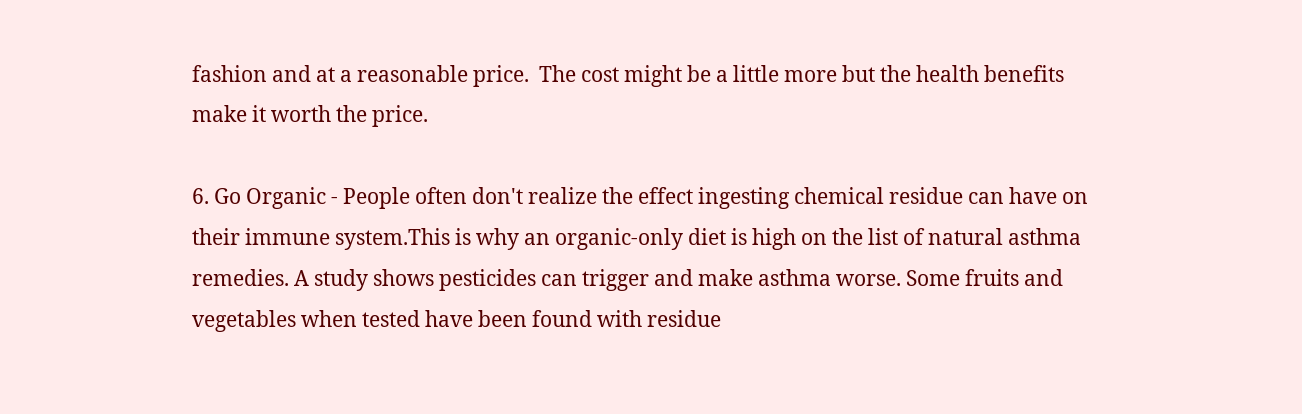fashion and at a reasonable price.  The cost might be a little more but the health benefits make it worth the price.

6. Go Organic - People often don't realize the effect ingesting chemical residue can have on their immune system.This is why an organic-only diet is high on the list of natural asthma remedies. A study shows pesticides can trigger and make asthma worse. Some fruits and vegetables when tested have been found with residue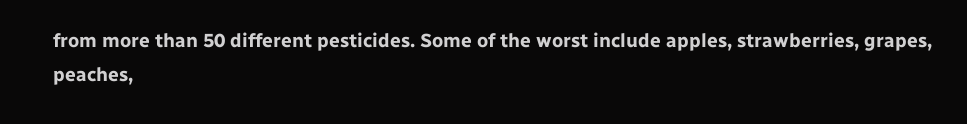from more than 50 different pesticides. Some of the worst include apples, strawberries, grapes, peaches,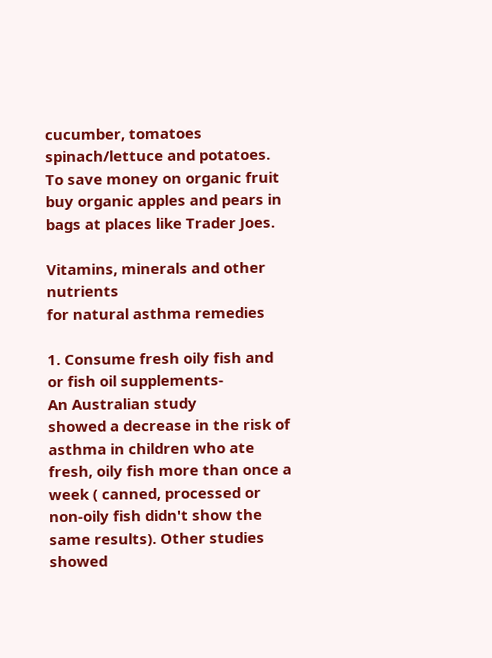cucumber, tomatoes spinach/lettuce and potatoes. To save money on organic fruit buy organic apples and pears in bags at places like Trader Joes.

Vitamins, minerals and other nutrients
for natural asthma remedies

1. Consume fresh oily fish and or fish oil supplements-
An Australian study
showed a decrease in the risk of asthma in children who ate fresh, oily fish more than once a week ( canned, processed or non-oily fish didn't show the same results). Other studies showed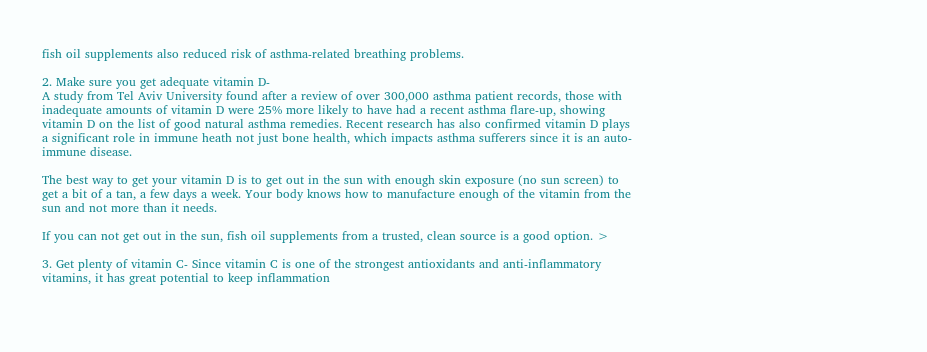fish oil supplements also reduced risk of asthma-related breathing problems.

2. Make sure you get adequate vitamin D-
A study from Tel Aviv University found after a review of over 300,000 asthma patient records, those with inadequate amounts of vitamin D were 25% more likely to have had a recent asthma flare-up, showing vitamin D on the list of good natural asthma remedies. Recent research has also confirmed vitamin D plays a significant role in immune heath not just bone health, which impacts asthma sufferers since it is an auto-immune disease.

The best way to get your vitamin D is to get out in the sun with enough skin exposure (no sun screen) to get a bit of a tan, a few days a week. Your body knows how to manufacture enough of the vitamin from the sun and not more than it needs.

If you can not get out in the sun, fish oil supplements from a trusted, clean source is a good option. >

3. Get plenty of vitamin C- Since vitamin C is one of the strongest antioxidants and anti-inflammatory vitamins, it has great potential to keep inflammation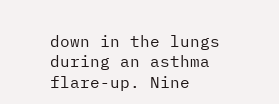down in the lungs during an asthma flare-up. Nine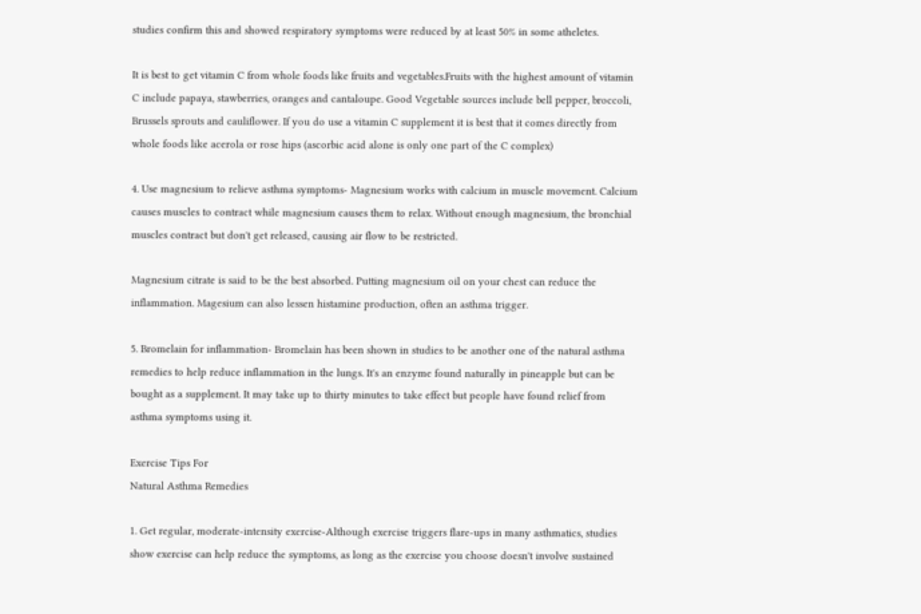studies confirm this and showed respiratory symptoms were reduced by at least 50% in some atheletes.

It is best to get vitamin C from whole foods like fruits and vegetables.Fruits with the highest amount of vitamin C include papaya, stawberries, oranges and cantaloupe. Good Vegetable sources include bell pepper, broccoli, Brussels sprouts and cauliflower. If you do use a vitamin C supplement it is best that it comes directly from whole foods like acerola or rose hips (ascorbic acid alone is only one part of the C complex)

4. Use magnesium to relieve asthma symptoms- Magnesium works with calcium in muscle movement. Calcium causes muscles to contract while magnesium causes them to relax. Without enough magnesium, the bronchial muscles contract but don't get released, causing air flow to be restricted.

Magnesium citrate is said to be the best absorbed. Putting magnesium oil on your chest can reduce the inflammation. Magesium can also lessen histamine production, often an asthma trigger.

5. Bromelain for inflammation- Bromelain has been shown in studies to be another one of the natural asthma remedies to help reduce inflammation in the lungs. It's an enzyme found naturally in pineapple but can be bought as a supplement. It may take up to thirty minutes to take effect but people have found relief from asthma symptoms using it.

Exercise Tips For
Natural Asthma Remedies

1. Get regular, moderate-intensity exercise-Although exercise triggers flare-ups in many asthmatics, studies show exercise can help reduce the symptoms, as long as the exercise you choose doesn't involve sustained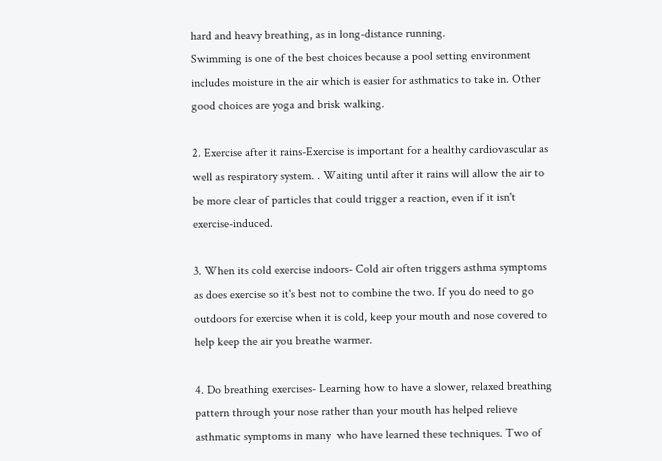hard and heavy breathing, as in long-distance running.
Swimming is one of the best choices because a pool setting environment includes moisture in the air which is easier for asthmatics to take in. Other good choices are yoga and brisk walking.

2. Exercise after it rains-Exercise is important for a healthy cardiovascular as well as respiratory system. . Waiting until after it rains will allow the air to be more clear of particles that could trigger a reaction, even if it isn't exercise-induced.

3. When its cold exercise indoors- Cold air often triggers asthma symptoms as does exercise so it's best not to combine the two. If you do need to go outdoors for exercise when it is cold, keep your mouth and nose covered to help keep the air you breathe warmer.

4. Do breathing exercises- Learning how to have a slower, relaxed breathing pattern through your nose rather than your mouth has helped relieve  asthmatic symptoms in many  who have learned these techniques. Two of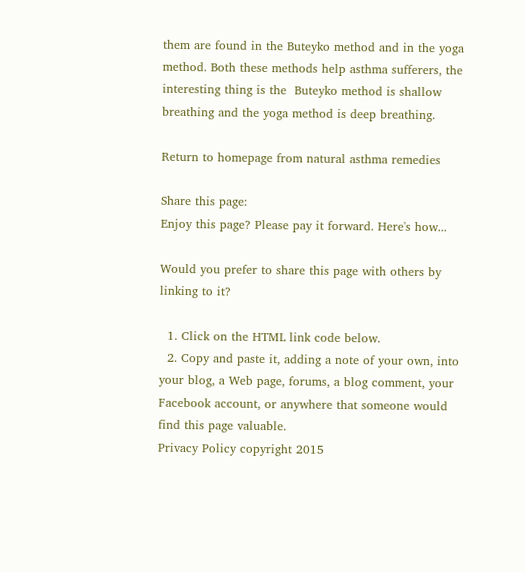them are found in the Buteyko method and in the yoga method. Both these methods help asthma sufferers, the interesting thing is the  Buteyko method is shallow breathing and the yoga method is deep breathing.

Return to homepage from natural asthma remedies

Share this page:
Enjoy this page? Please pay it forward. Here's how...

Would you prefer to share this page with others by linking to it?

  1. Click on the HTML link code below.
  2. Copy and paste it, adding a note of your own, into your blog, a Web page, forums, a blog comment, your Facebook account, or anywhere that someone would find this page valuable.
Privacy Policy copyright 2015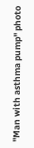"Man with asthma pump" photo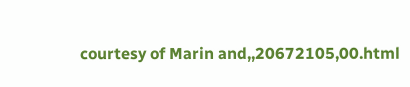courtesy of Marin and,,20672105,00.html